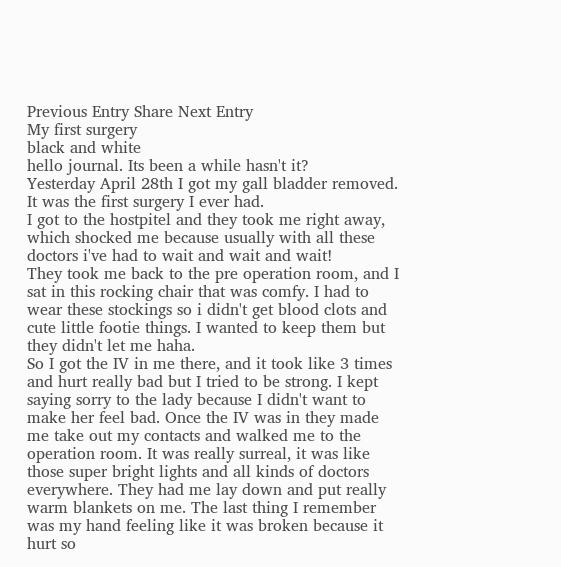Previous Entry Share Next Entry
My first surgery
black and white
hello journal. Its been a while hasn't it?
Yesterday April 28th I got my gall bladder removed. It was the first surgery I ever had.
I got to the hostpitel and they took me right away, which shocked me because usually with all these doctors i've had to wait and wait and wait!
They took me back to the pre operation room, and I sat in this rocking chair that was comfy. I had to wear these stockings so i didn't get blood clots and cute little footie things. I wanted to keep them but they didn't let me haha.
So I got the IV in me there, and it took like 3 times and hurt really bad but I tried to be strong. I kept saying sorry to the lady because I didn't want to make her feel bad. Once the IV was in they made me take out my contacts and walked me to the operation room. It was really surreal, it was like those super bright lights and all kinds of doctors everywhere. They had me lay down and put really warm blankets on me. The last thing I remember was my hand feeling like it was broken because it hurt so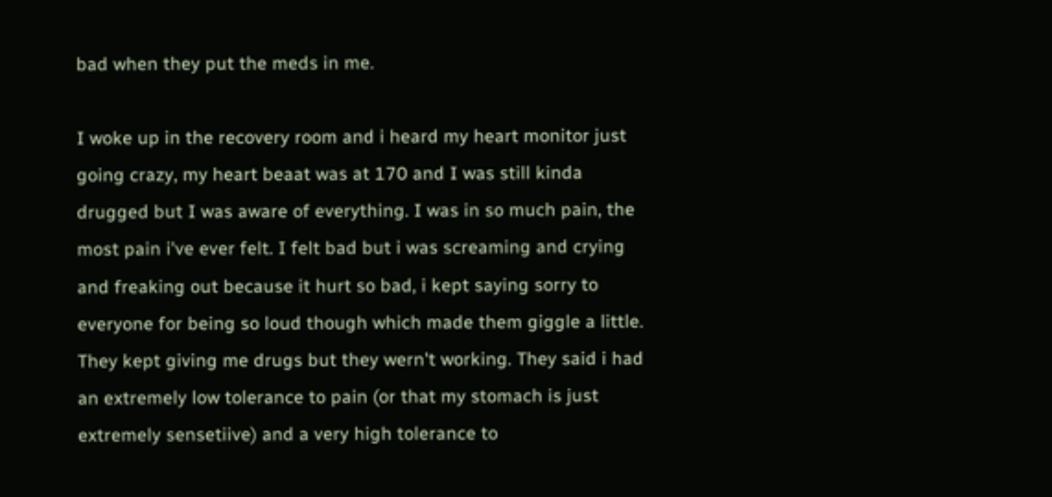bad when they put the meds in me.

I woke up in the recovery room and i heard my heart monitor just going crazy, my heart beaat was at 170 and I was still kinda drugged but I was aware of everything. I was in so much pain, the most pain i've ever felt. I felt bad but i was screaming and crying and freaking out because it hurt so bad, i kept saying sorry to everyone for being so loud though which made them giggle a little. They kept giving me drugs but they wern't working. They said i had an extremely low tolerance to pain (or that my stomach is just extremely sensetiive) and a very high tolerance to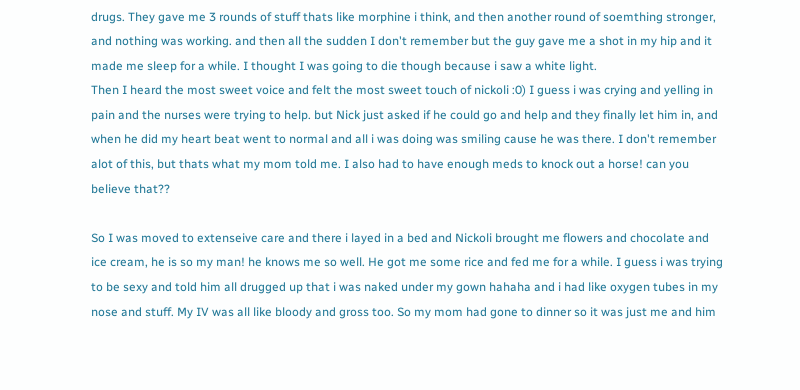drugs. They gave me 3 rounds of stuff thats like morphine i think, and then another round of soemthing stronger, and nothing was working. and then all the sudden I don't remember but the guy gave me a shot in my hip and it made me sleep for a while. I thought I was going to die though because i saw a white light.
Then I heard the most sweet voice and felt the most sweet touch of nickoli :0) I guess i was crying and yelling in pain and the nurses were trying to help. but Nick just asked if he could go and help and they finally let him in, and when he did my heart beat went to normal and all i was doing was smiling cause he was there. I don't remember alot of this, but thats what my mom told me. I also had to have enough meds to knock out a horse! can you believe that??

So I was moved to extenseive care and there i layed in a bed and Nickoli brought me flowers and chocolate and ice cream, he is so my man! he knows me so well. He got me some rice and fed me for a while. I guess i was trying to be sexy and told him all drugged up that i was naked under my gown hahaha and i had like oxygen tubes in my nose and stuff. My IV was all like bloody and gross too. So my mom had gone to dinner so it was just me and him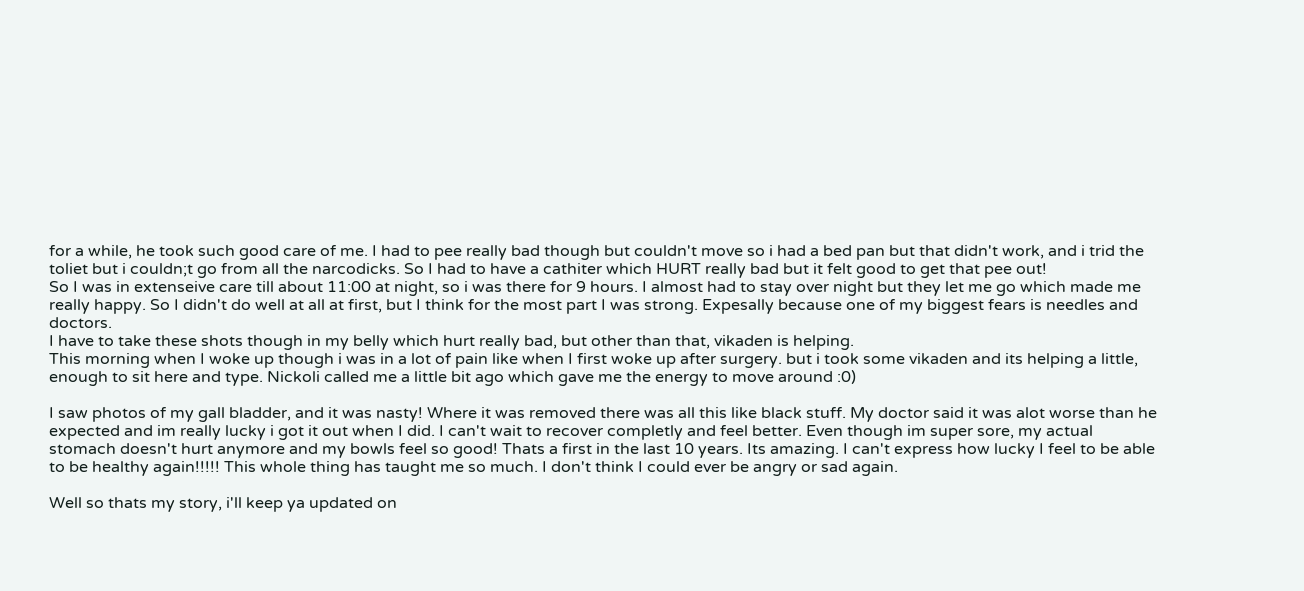for a while, he took such good care of me. I had to pee really bad though but couldn't move so i had a bed pan but that didn't work, and i trid the toliet but i couldn;t go from all the narcodicks. So I had to have a cathiter which HURT really bad but it felt good to get that pee out!
So I was in extenseive care till about 11:00 at night, so i was there for 9 hours. I almost had to stay over night but they let me go which made me really happy. So I didn't do well at all at first, but I think for the most part I was strong. Expesally because one of my biggest fears is needles and doctors.
I have to take these shots though in my belly which hurt really bad, but other than that, vikaden is helping.
This morning when I woke up though i was in a lot of pain like when I first woke up after surgery. but i took some vikaden and its helping a little, enough to sit here and type. Nickoli called me a little bit ago which gave me the energy to move around :0)

I saw photos of my gall bladder, and it was nasty! Where it was removed there was all this like black stuff. My doctor said it was alot worse than he expected and im really lucky i got it out when I did. I can't wait to recover completly and feel better. Even though im super sore, my actual stomach doesn't hurt anymore and my bowls feel so good! Thats a first in the last 10 years. Its amazing. I can't express how lucky I feel to be able to be healthy again!!!!! This whole thing has taught me so much. I don't think I could ever be angry or sad again.

Well so thats my story, i'll keep ya updated on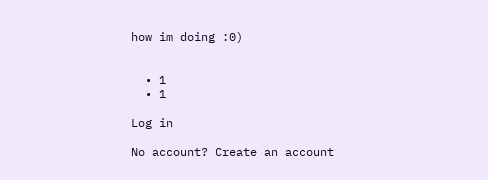how im doing :0)


  • 1
  • 1

Log in

No account? Create an account